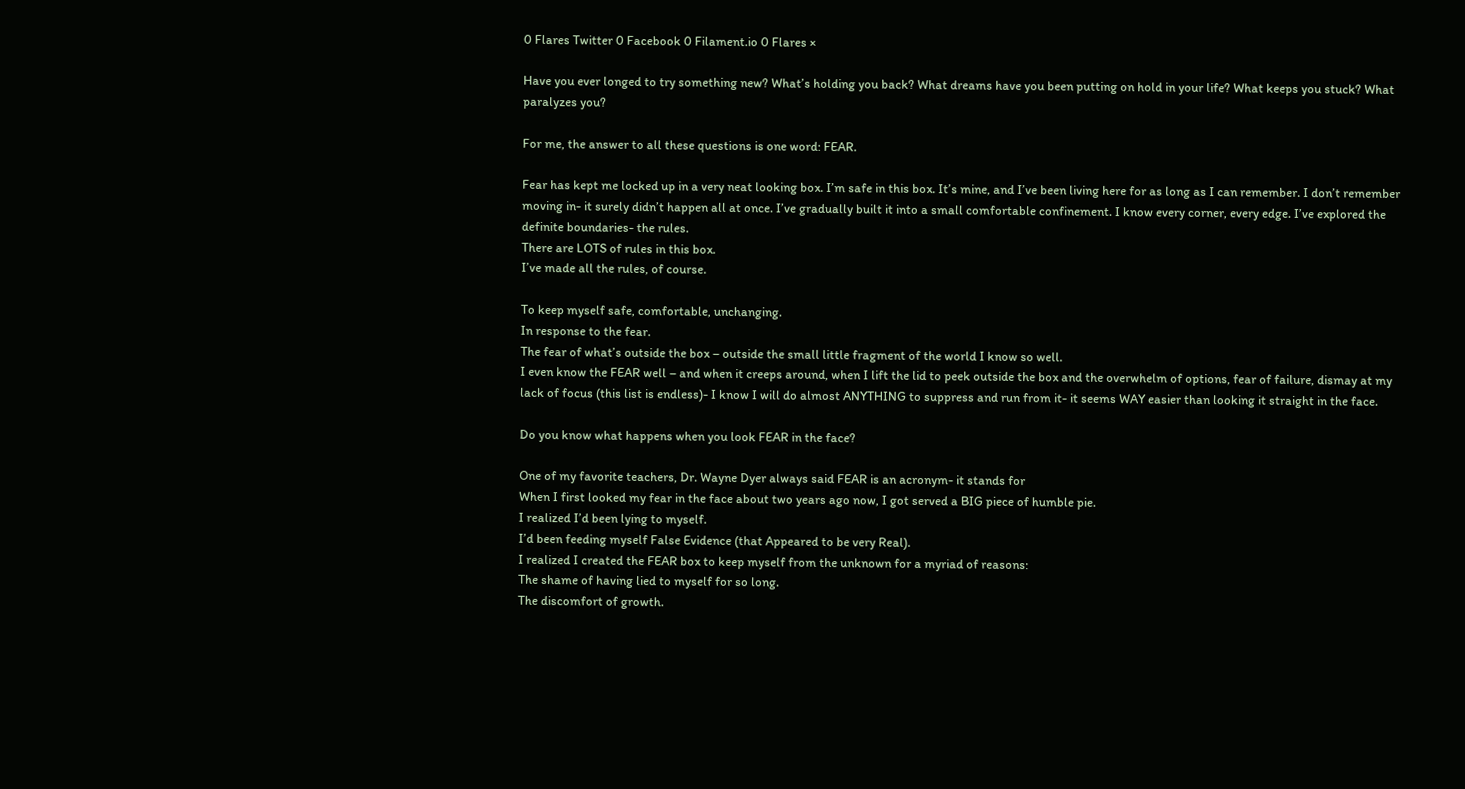0 Flares Twitter 0 Facebook 0 Filament.io 0 Flares ×

Have you ever longed to try something new? What’s holding you back? What dreams have you been putting on hold in your life? What keeps you stuck? What paralyzes you?

For me, the answer to all these questions is one word: FEAR.

Fear has kept me locked up in a very neat looking box. I’m safe in this box. It’s mine, and I’ve been living here for as long as I can remember. I don’t remember moving in- it surely didn’t happen all at once. I’ve gradually built it into a small comfortable confinement. I know every corner, every edge. I’ve explored the definite boundaries- the rules.
There are LOTS of rules in this box.
I’ve made all the rules, of course.

To keep myself safe, comfortable, unchanging.
In response to the fear.
The fear of what’s outside the box – outside the small little fragment of the world I know so well.
I even know the FEAR well – and when it creeps around, when I lift the lid to peek outside the box and the overwhelm of options, fear of failure, dismay at my lack of focus (this list is endless)- I know I will do almost ANYTHING to suppress and run from it- it seems WAY easier than looking it straight in the face.

Do you know what happens when you look FEAR in the face?

One of my favorite teachers, Dr. Wayne Dyer always said FEAR is an acronym- it stands for
When I first looked my fear in the face about two years ago now, I got served a BIG piece of humble pie.
I realized I’d been lying to myself.
I’d been feeding myself False Evidence (that Appeared to be very Real).
I realized I created the FEAR box to keep myself from the unknown for a myriad of reasons:
The shame of having lied to myself for so long.
The discomfort of growth.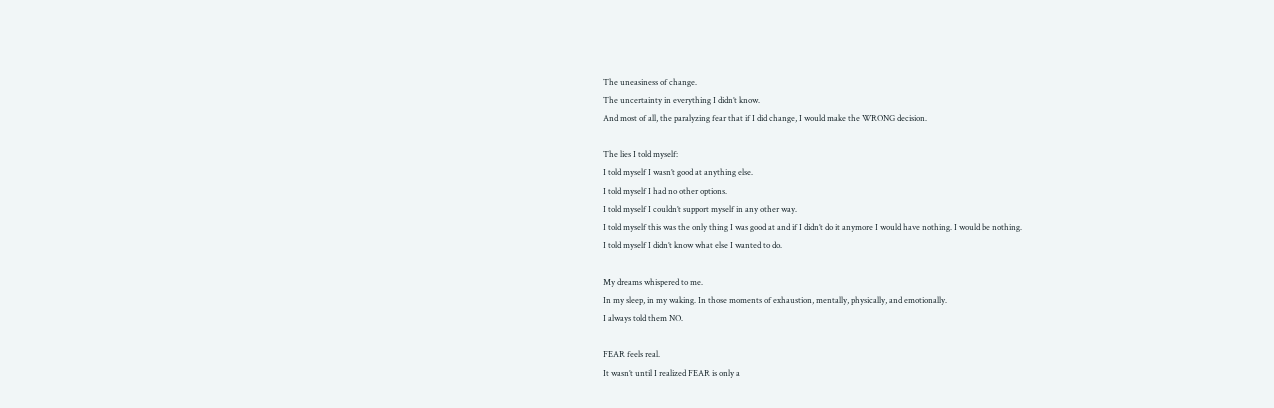The uneasiness of change.
The uncertainty in everything I didn’t know.
And most of all, the paralyzing fear that if I did change, I would make the WRONG decision.

The lies I told myself:
I told myself I wasn’t good at anything else.
I told myself I had no other options.
I told myself I couldn’t support myself in any other way.
I told myself this was the only thing I was good at and if I didn’t do it anymore I would have nothing. I would be nothing.
I told myself I didn’t know what else I wanted to do.

My dreams whispered to me.
In my sleep, in my waking. In those moments of exhaustion, mentally, physically, and emotionally.
I always told them NO.

FEAR feels real.
It wasn’t until I realized FEAR is only a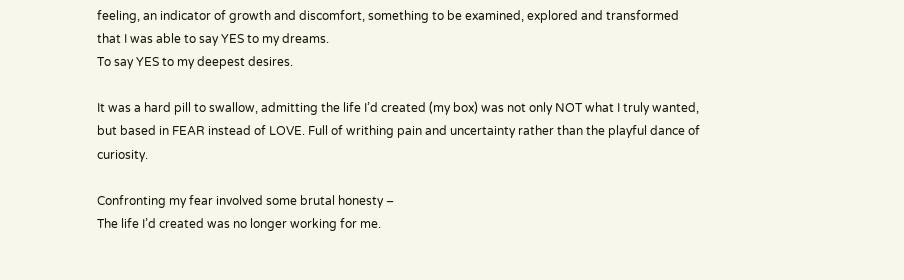feeling, an indicator of growth and discomfort, something to be examined, explored and transformed that I was able to say YES to my dreams.
To say YES to my deepest desires.

It was a hard pill to swallow, admitting the life I’d created (my box) was not only NOT what I truly wanted, but based in FEAR instead of LOVE. Full of writhing pain and uncertainty rather than the playful dance of curiosity.

Confronting my fear involved some brutal honesty –
The life I’d created was no longer working for me.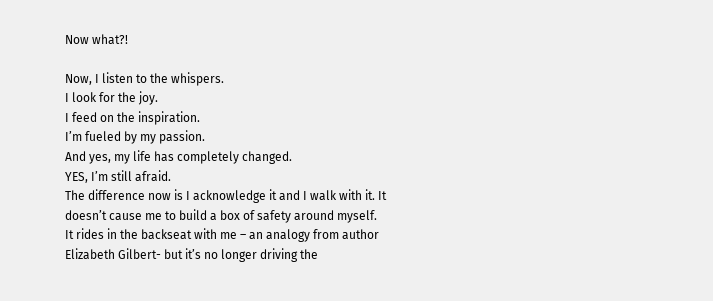Now what?!

Now, I listen to the whispers.
I look for the joy.
I feed on the inspiration.
I’m fueled by my passion.
And yes, my life has completely changed.
YES, I’m still afraid.
The difference now is I acknowledge it and I walk with it. It doesn’t cause me to build a box of safety around myself.
It rides in the backseat with me – an analogy from author Elizabeth Gilbert- but it’s no longer driving the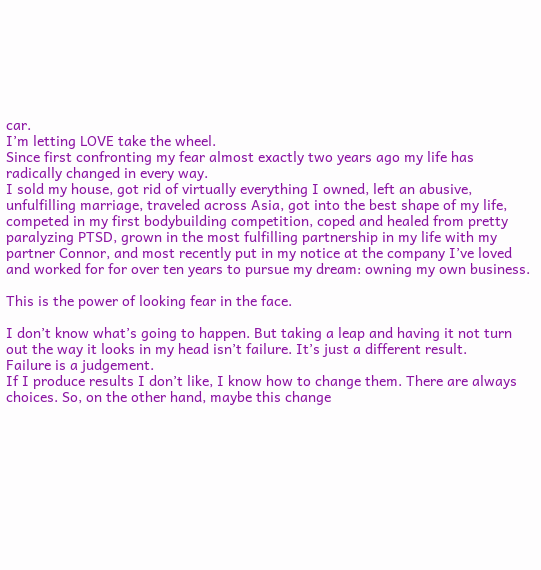car.
I’m letting LOVE take the wheel.
Since first confronting my fear almost exactly two years ago my life has radically changed in every way.
I sold my house, got rid of virtually everything I owned, left an abusive, unfulfilling marriage, traveled across Asia, got into the best shape of my life, competed in my first bodybuilding competition, coped and healed from pretty paralyzing PTSD, grown in the most fulfilling partnership in my life with my partner Connor, and most recently put in my notice at the company I’ve loved and worked for for over ten years to pursue my dream: owning my own business.

This is the power of looking fear in the face.

I don’t know what’s going to happen. But taking a leap and having it not turn out the way it looks in my head isn’t failure. It’s just a different result.
Failure is a judgement.
If I produce results I don’t like, I know how to change them. There are always choices. So, on the other hand, maybe this change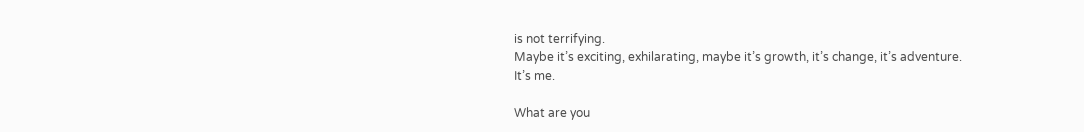is not terrifying.
Maybe it’s exciting, exhilarating, maybe it’s growth, it’s change, it’s adventure.
It’s me.

What are you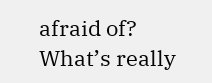afraid of?
What’s really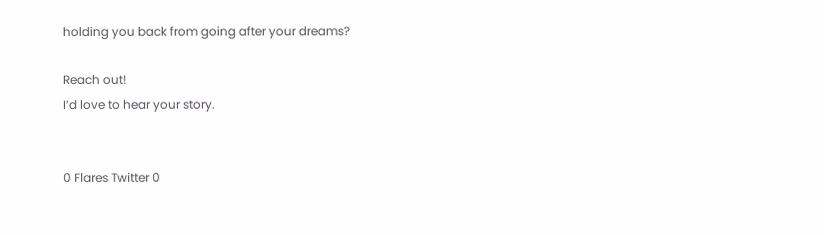holding you back from going after your dreams?

Reach out!
I’d love to hear your story.


0 Flares Twitter 0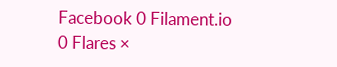Facebook 0 Filament.io 0 Flares ×